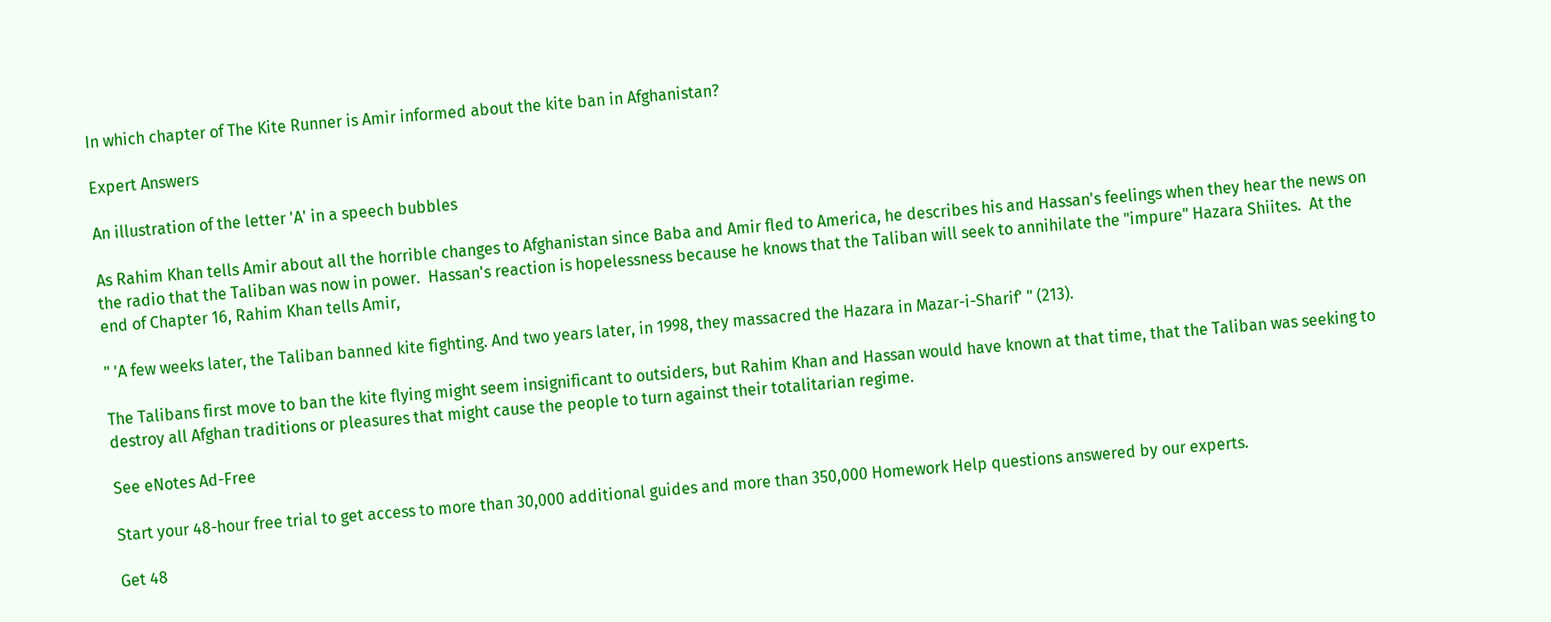In which chapter of The Kite Runner is Amir informed about the kite ban in Afghanistan?

Expert Answers

An illustration of the letter 'A' in a speech bubbles

As Rahim Khan tells Amir about all the horrible changes to Afghanistan since Baba and Amir fled to America, he describes his and Hassan's feelings when they hear the news on the radio that the Taliban was now in power.  Hassan's reaction is hopelessness because he knows that the Taliban will seek to annihilate the "impure" Hazara Shiites.  At the end of Chapter 16, Rahim Khan tells Amir,

" 'A few weeks later, the Taliban banned kite fighting. And two years later, in 1998, they massacred the Hazara in Mazar-i-Sharif' " (213).

The Talibans first move to ban the kite flying might seem insignificant to outsiders, but Rahim Khan and Hassan would have known at that time, that the Taliban was seeking to destroy all Afghan traditions or pleasures that might cause the people to turn against their totalitarian regime.

See eNotes Ad-Free

Start your 48-hour free trial to get access to more than 30,000 additional guides and more than 350,000 Homework Help questions answered by our experts.

Get 48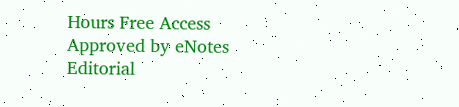Hours Free Access
Approved by eNotes Editorial